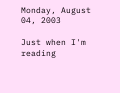Monday, August 04, 2003

Just when I'm reading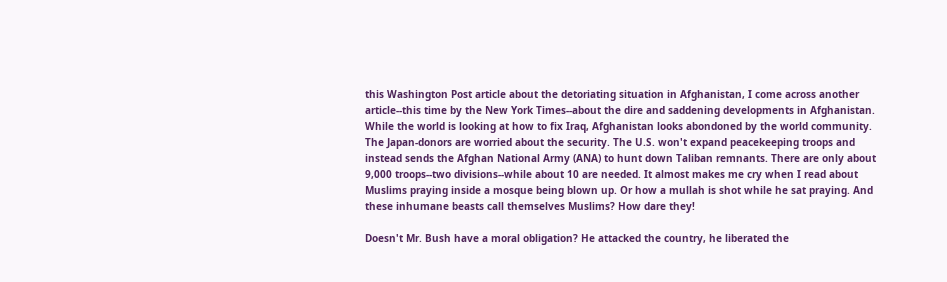this Washington Post article about the detoriating situation in Afghanistan, I come across another article--this time by the New York Times--about the dire and saddening developments in Afghanistan. While the world is looking at how to fix Iraq, Afghanistan looks abondoned by the world community. The Japan-donors are worried about the security. The U.S. won't expand peacekeeping troops and instead sends the Afghan National Army (ANA) to hunt down Taliban remnants. There are only about 9,000 troops--two divisions--while about 10 are needed. It almost makes me cry when I read about Muslims praying inside a mosque being blown up. Or how a mullah is shot while he sat praying. And these inhumane beasts call themselves Muslims? How dare they!

Doesn't Mr. Bush have a moral obligation? He attacked the country, he liberated the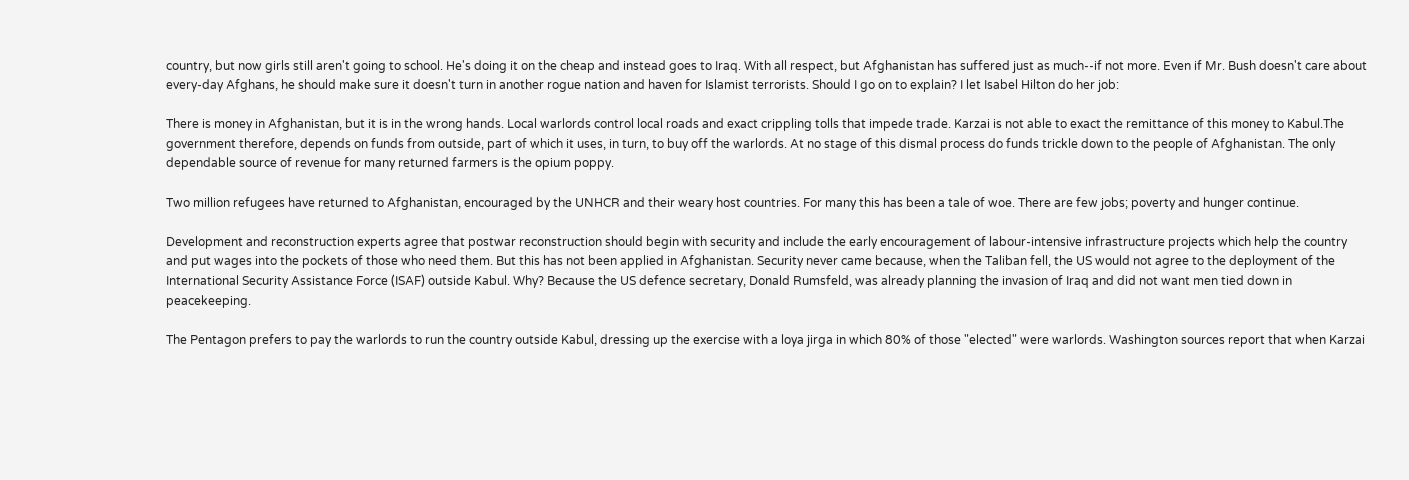country, but now girls still aren't going to school. He's doing it on the cheap and instead goes to Iraq. With all respect, but Afghanistan has suffered just as much--if not more. Even if Mr. Bush doesn't care about every-day Afghans, he should make sure it doesn't turn in another rogue nation and haven for Islamist terrorists. Should I go on to explain? I let Isabel Hilton do her job:

There is money in Afghanistan, but it is in the wrong hands. Local warlords control local roads and exact crippling tolls that impede trade. Karzai is not able to exact the remittance of this money to Kabul.The government therefore, depends on funds from outside, part of which it uses, in turn, to buy off the warlords. At no stage of this dismal process do funds trickle down to the people of Afghanistan. The only dependable source of revenue for many returned farmers is the opium poppy.

Two million refugees have returned to Afghanistan, encouraged by the UNHCR and their weary host countries. For many this has been a tale of woe. There are few jobs; poverty and hunger continue.

Development and reconstruction experts agree that postwar reconstruction should begin with security and include the early encouragement of labour-intensive infrastructure projects which help the country and put wages into the pockets of those who need them. But this has not been applied in Afghanistan. Security never came because, when the Taliban fell, the US would not agree to the deployment of the International Security Assistance Force (ISAF) outside Kabul. Why? Because the US defence secretary, Donald Rumsfeld, was already planning the invasion of Iraq and did not want men tied down in peacekeeping.

The Pentagon prefers to pay the warlords to run the country outside Kabul, dressing up the exercise with a loya jirga in which 80% of those "elected" were warlords. Washington sources report that when Karzai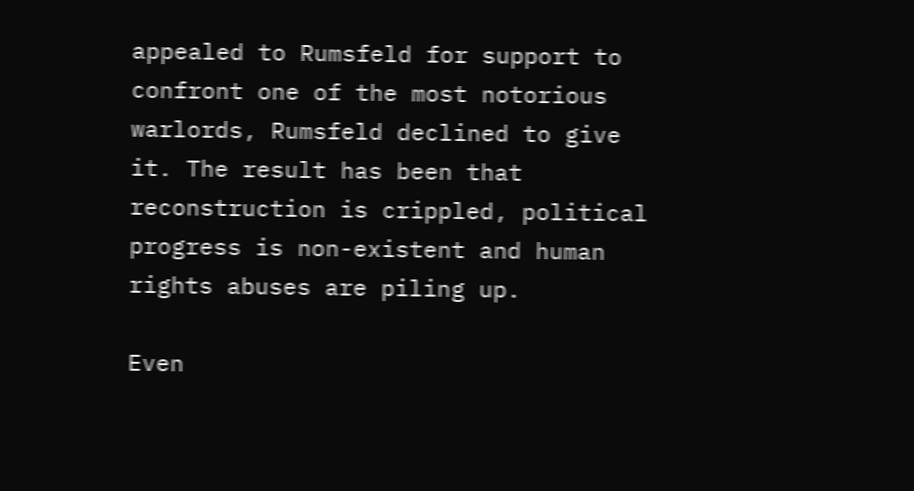appealed to Rumsfeld for support to confront one of the most notorious warlords, Rumsfeld declined to give it. The result has been that reconstruction is crippled, political progress is non-existent and human rights abuses are piling up.

Even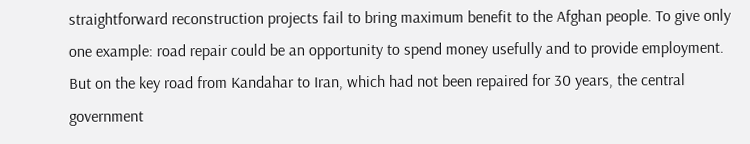straightforward reconstruction projects fail to bring maximum benefit to the Afghan people. To give only one example: road repair could be an opportunity to spend money usefully and to provide employment. But on the key road from Kandahar to Iran, which had not been repaired for 30 years, the central government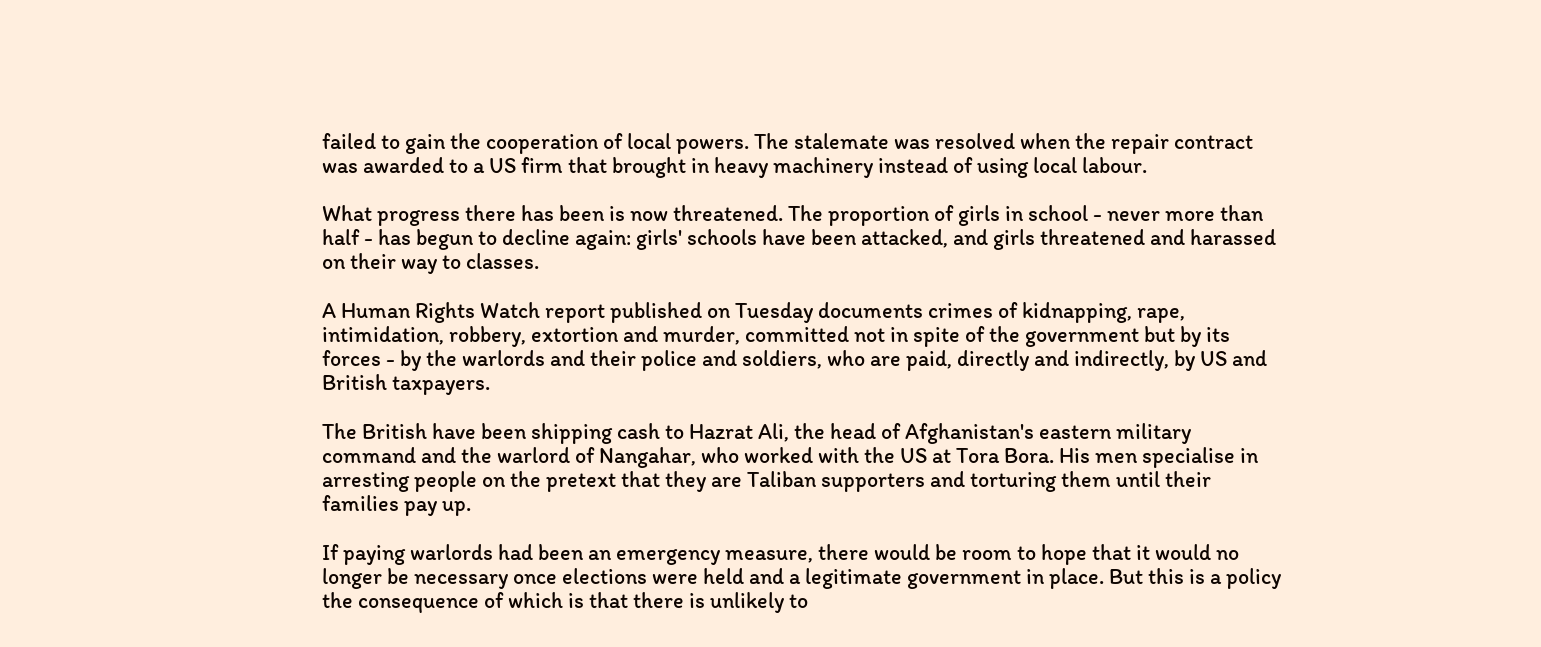failed to gain the cooperation of local powers. The stalemate was resolved when the repair contract was awarded to a US firm that brought in heavy machinery instead of using local labour.

What progress there has been is now threatened. The proportion of girls in school - never more than half - has begun to decline again: girls' schools have been attacked, and girls threatened and harassed on their way to classes.

A Human Rights Watch report published on Tuesday documents crimes of kidnapping, rape, intimidation, robbery, extortion and murder, committed not in spite of the government but by its forces - by the warlords and their police and soldiers, who are paid, directly and indirectly, by US and British taxpayers.

The British have been shipping cash to Hazrat Ali, the head of Afghanistan's eastern military command and the warlord of Nangahar, who worked with the US at Tora Bora. His men specialise in arresting people on the pretext that they are Taliban supporters and torturing them until their families pay up.

If paying warlords had been an emergency measure, there would be room to hope that it would no longer be necessary once elections were held and a legitimate government in place. But this is a policy the consequence of which is that there is unlikely to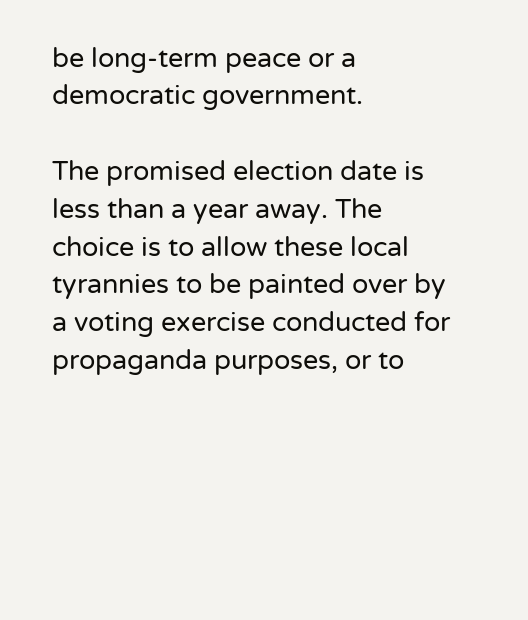be long-term peace or a democratic government.

The promised election date is less than a year away. The choice is to allow these local tyrannies to be painted over by a voting exercise conducted for propaganda purposes, or to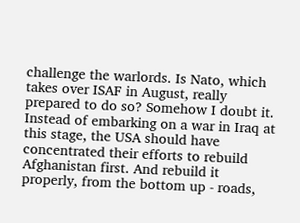challenge the warlords. Is Nato, which takes over ISAF in August, really prepared to do so? Somehow I doubt it.
Instead of embarking on a war in Iraq at this stage, the USA should have concentrated their efforts to rebuild Afghanistan first. And rebuild it properly, from the bottom up - roads,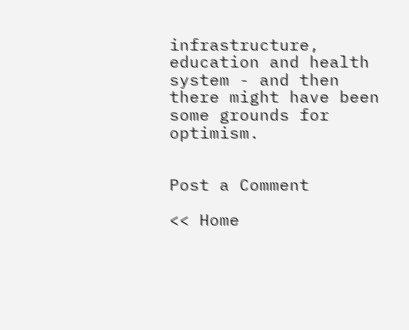infrastructure, education and health system - and then there might have been some grounds for optimism.


Post a Comment

<< Home